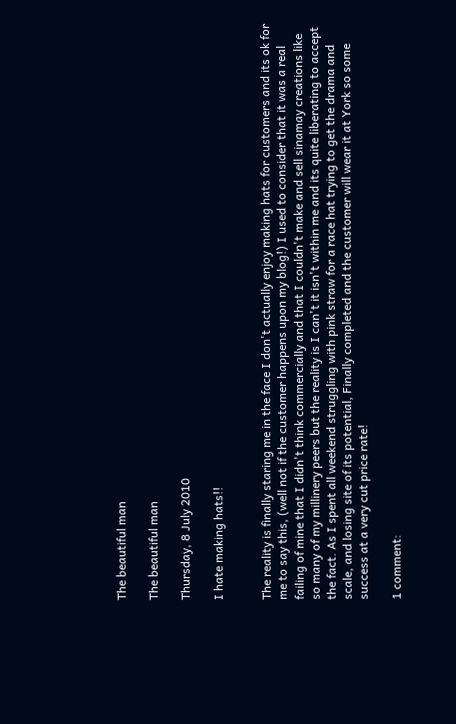The beautiful man

The beautiful man

Thursday, 8 July 2010

I hate making hats!!


The reality is finally staring me in the face I don't actually enjoy making hats for customers and its ok for me to say this, (well not if the customer happens upon my blog!) I used to consider that it was a real failing of mine that I didn't think commercially and that I couldn't make and sell sinamay creations like so many of my millinery peers but the reality is I can't it isn't within me and its quite liberating to accept the fact. As I spent all weekend struggling with pink straw for a race hat trying to get the drama and scale, and losing site of its potential, Finally completed and the customer will wear it at York so some success at a very cut price rate!

1 comment: